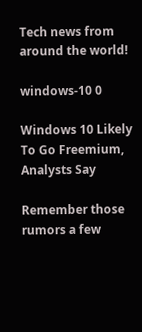Tech news from around the world!

windows-10 0

Windows 10 Likely To Go Freemium, Analysts Say

Remember those rumors a few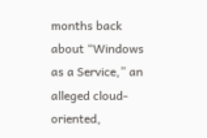months back about “Windows as a Service,” an alleged cloud-oriented,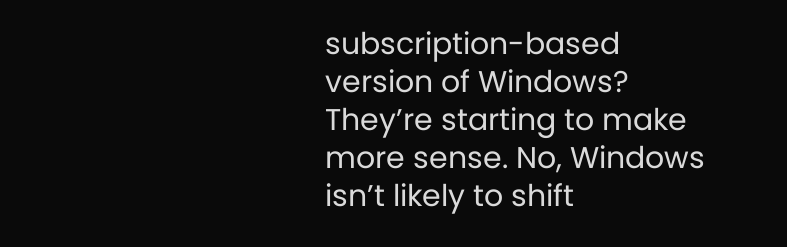subscription-based version of Windows? They’re starting to make more sense. No, Windows isn’t likely to shift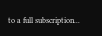to a full subscription...